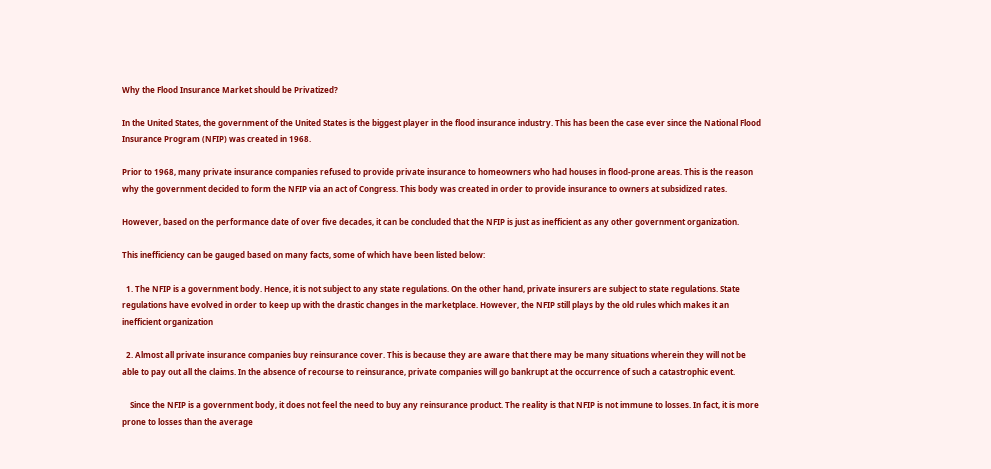Why the Flood Insurance Market should be Privatized?

In the United States, the government of the United States is the biggest player in the flood insurance industry. This has been the case ever since the National Flood Insurance Program (NFIP) was created in 1968.

Prior to 1968, many private insurance companies refused to provide private insurance to homeowners who had houses in flood-prone areas. This is the reason why the government decided to form the NFIP via an act of Congress. This body was created in order to provide insurance to owners at subsidized rates.

However, based on the performance date of over five decades, it can be concluded that the NFIP is just as inefficient as any other government organization.

This inefficiency can be gauged based on many facts, some of which have been listed below:

  1. The NFIP is a government body. Hence, it is not subject to any state regulations. On the other hand, private insurers are subject to state regulations. State regulations have evolved in order to keep up with the drastic changes in the marketplace. However, the NFIP still plays by the old rules which makes it an inefficient organization

  2. Almost all private insurance companies buy reinsurance cover. This is because they are aware that there may be many situations wherein they will not be able to pay out all the claims. In the absence of recourse to reinsurance, private companies will go bankrupt at the occurrence of such a catastrophic event.

    Since the NFIP is a government body, it does not feel the need to buy any reinsurance product. The reality is that NFIP is not immune to losses. In fact, it is more prone to losses than the average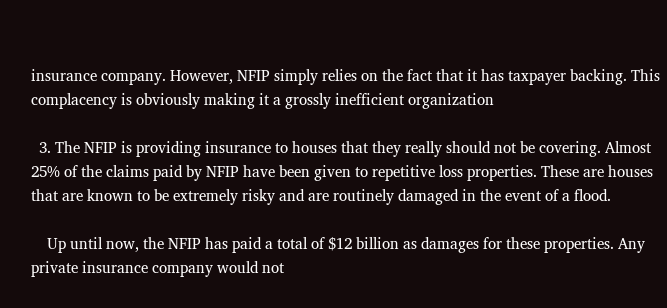insurance company. However, NFIP simply relies on the fact that it has taxpayer backing. This complacency is obviously making it a grossly inefficient organization

  3. The NFIP is providing insurance to houses that they really should not be covering. Almost 25% of the claims paid by NFIP have been given to repetitive loss properties. These are houses that are known to be extremely risky and are routinely damaged in the event of a flood.

    Up until now, the NFIP has paid a total of $12 billion as damages for these properties. Any private insurance company would not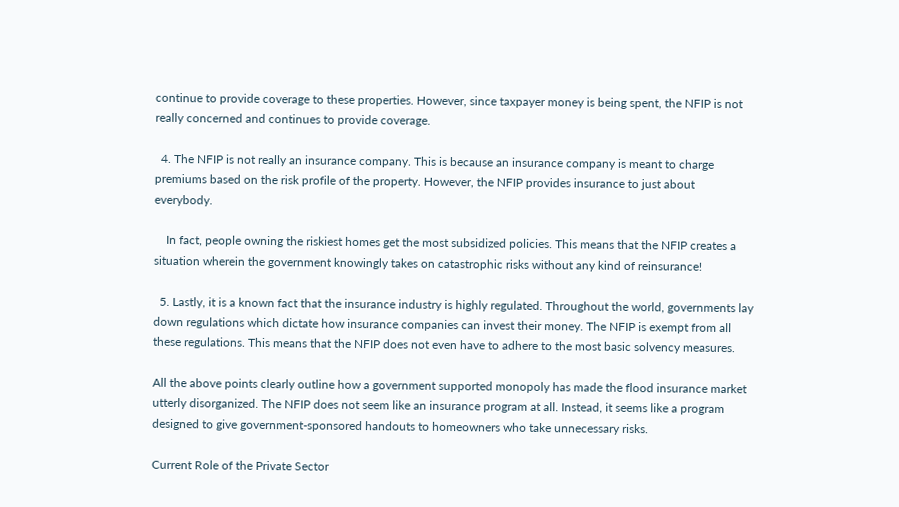continue to provide coverage to these properties. However, since taxpayer money is being spent, the NFIP is not really concerned and continues to provide coverage.

  4. The NFIP is not really an insurance company. This is because an insurance company is meant to charge premiums based on the risk profile of the property. However, the NFIP provides insurance to just about everybody.

    In fact, people owning the riskiest homes get the most subsidized policies. This means that the NFIP creates a situation wherein the government knowingly takes on catastrophic risks without any kind of reinsurance!

  5. Lastly, it is a known fact that the insurance industry is highly regulated. Throughout the world, governments lay down regulations which dictate how insurance companies can invest their money. The NFIP is exempt from all these regulations. This means that the NFIP does not even have to adhere to the most basic solvency measures.

All the above points clearly outline how a government supported monopoly has made the flood insurance market utterly disorganized. The NFIP does not seem like an insurance program at all. Instead, it seems like a program designed to give government-sponsored handouts to homeowners who take unnecessary risks.

Current Role of the Private Sector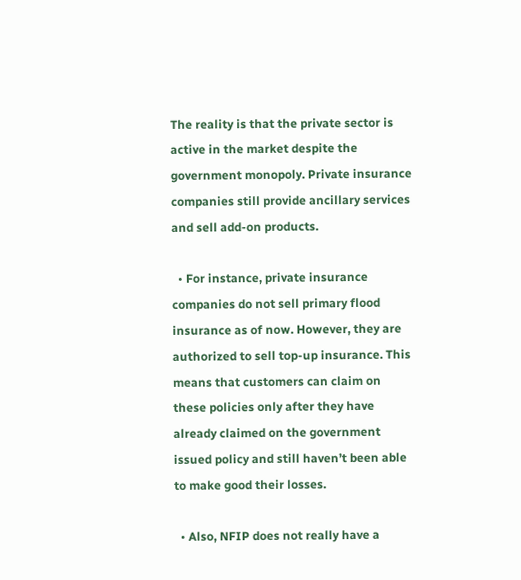The reality is that the private sector is active in the market despite the government monopoly. Private insurance companies still provide ancillary services and sell add-on products.

  • For instance, private insurance companies do not sell primary flood insurance as of now. However, they are authorized to sell top-up insurance. This means that customers can claim on these policies only after they have already claimed on the government issued policy and still haven’t been able to make good their losses.

  • Also, NFIP does not really have a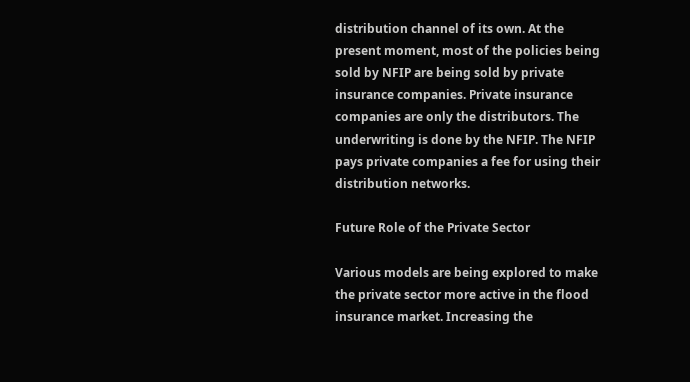distribution channel of its own. At the present moment, most of the policies being sold by NFIP are being sold by private insurance companies. Private insurance companies are only the distributors. The underwriting is done by the NFIP. The NFIP pays private companies a fee for using their distribution networks.

Future Role of the Private Sector

Various models are being explored to make the private sector more active in the flood insurance market. Increasing the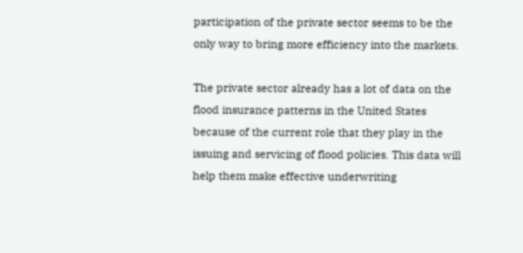participation of the private sector seems to be the only way to bring more efficiency into the markets.

The private sector already has a lot of data on the flood insurance patterns in the United States because of the current role that they play in the issuing and servicing of flood policies. This data will help them make effective underwriting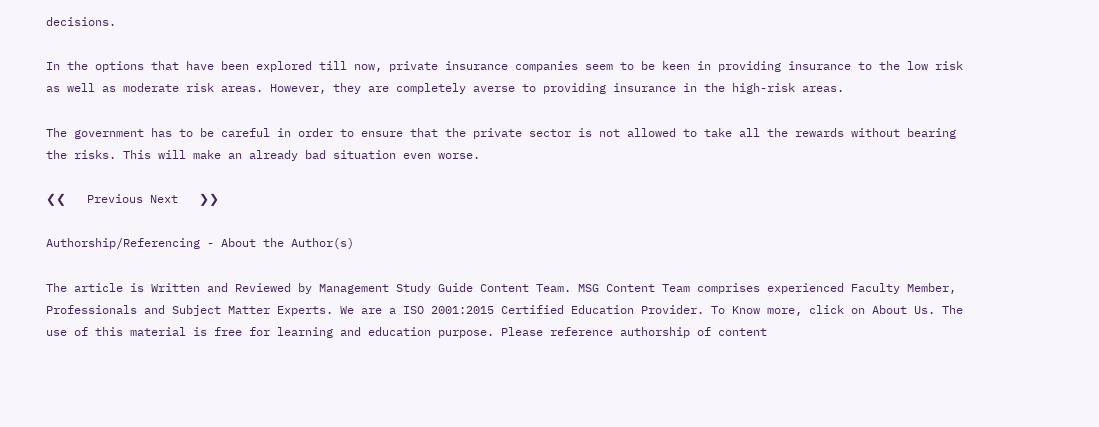decisions.

In the options that have been explored till now, private insurance companies seem to be keen in providing insurance to the low risk as well as moderate risk areas. However, they are completely averse to providing insurance in the high-risk areas.

The government has to be careful in order to ensure that the private sector is not allowed to take all the rewards without bearing the risks. This will make an already bad situation even worse.

❮❮   Previous Next   ❯❯

Authorship/Referencing - About the Author(s)

The article is Written and Reviewed by Management Study Guide Content Team. MSG Content Team comprises experienced Faculty Member, Professionals and Subject Matter Experts. We are a ISO 2001:2015 Certified Education Provider. To Know more, click on About Us. The use of this material is free for learning and education purpose. Please reference authorship of content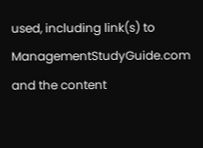used, including link(s) to ManagementStudyGuide.com and the content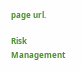page url.

Risk Management